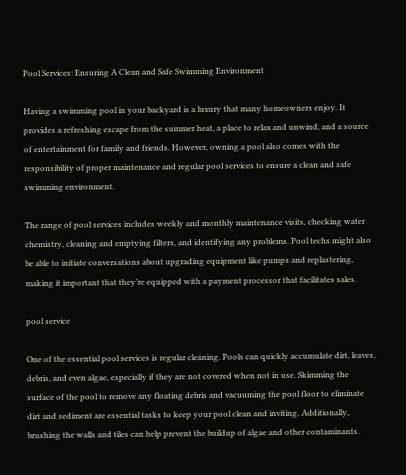Pool Services: Ensuring A Clean and Safe Swimming Environment

Having a swimming pool in your backyard is a luxury that many homeowners enjoy. It provides a refreshing escape from the summer heat, a place to relax and unwind, and a source of entertainment for family and friends. However, owning a pool also comes with the responsibility of proper maintenance and regular pool services to ensure a clean and safe swimming environment.

The range of pool services includes weekly and monthly maintenance visits, checking water chemistry, cleaning and emptying filters, and identifying any problems. Pool techs might also be able to initiate conversations about upgrading equipment like pumps and replastering, making it important that they’re equipped with a payment processor that facilitates sales.

pool service

One of the essential pool services is regular cleaning. Pools can quickly accumulate dirt, leaves, debris, and even algae, especially if they are not covered when not in use. Skimming the surface of the pool to remove any floating debris and vacuuming the pool floor to eliminate dirt and sediment are essential tasks to keep your pool clean and inviting. Additionally, brushing the walls and tiles can help prevent the buildup of algae and other contaminants.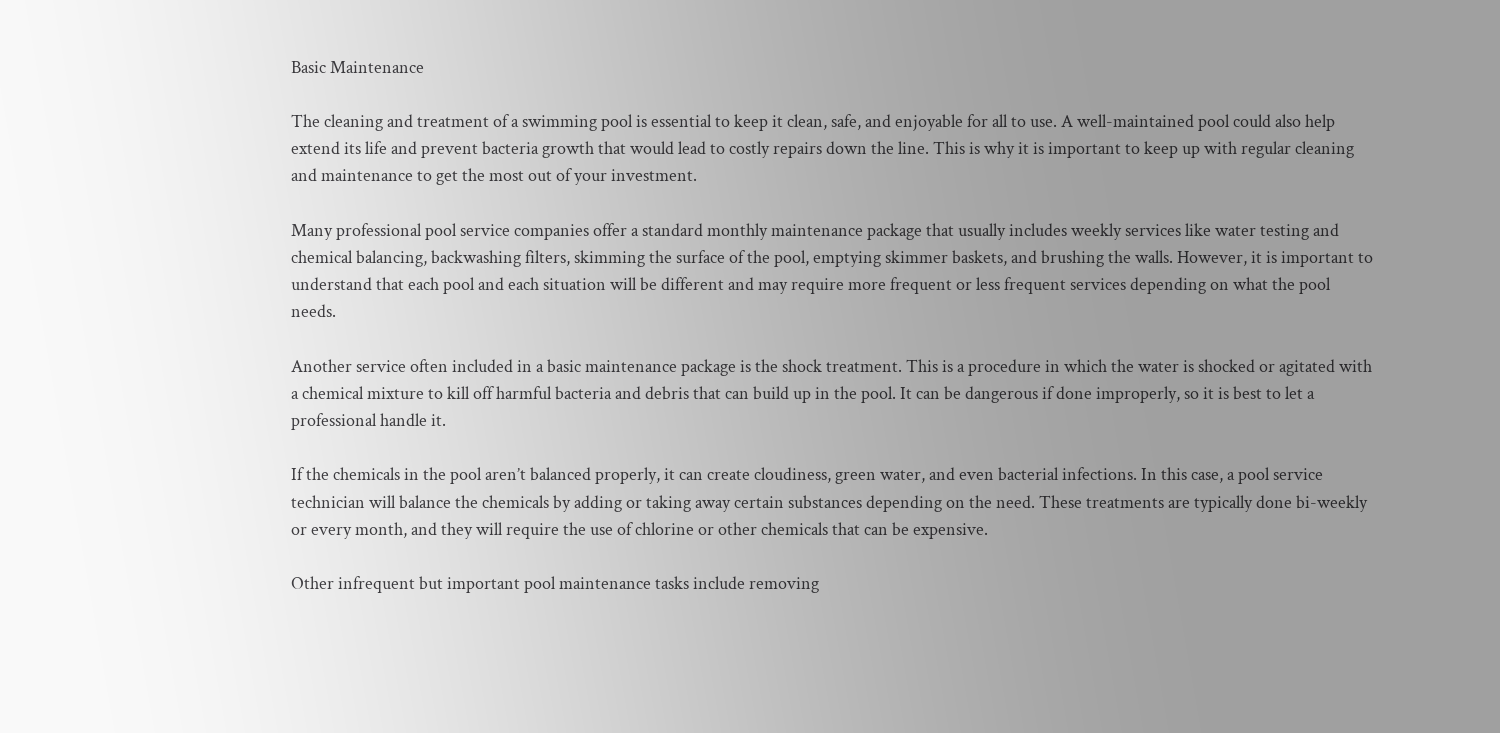Basic Maintenance

The cleaning and treatment of a swimming pool is essential to keep it clean, safe, and enjoyable for all to use. A well-maintained pool could also help extend its life and prevent bacteria growth that would lead to costly repairs down the line. This is why it is important to keep up with regular cleaning and maintenance to get the most out of your investment.

Many professional pool service companies offer a standard monthly maintenance package that usually includes weekly services like water testing and chemical balancing, backwashing filters, skimming the surface of the pool, emptying skimmer baskets, and brushing the walls. However, it is important to understand that each pool and each situation will be different and may require more frequent or less frequent services depending on what the pool needs.

Another service often included in a basic maintenance package is the shock treatment. This is a procedure in which the water is shocked or agitated with a chemical mixture to kill off harmful bacteria and debris that can build up in the pool. It can be dangerous if done improperly, so it is best to let a professional handle it.

If the chemicals in the pool aren’t balanced properly, it can create cloudiness, green water, and even bacterial infections. In this case, a pool service technician will balance the chemicals by adding or taking away certain substances depending on the need. These treatments are typically done bi-weekly or every month, and they will require the use of chlorine or other chemicals that can be expensive.

Other infrequent but important pool maintenance tasks include removing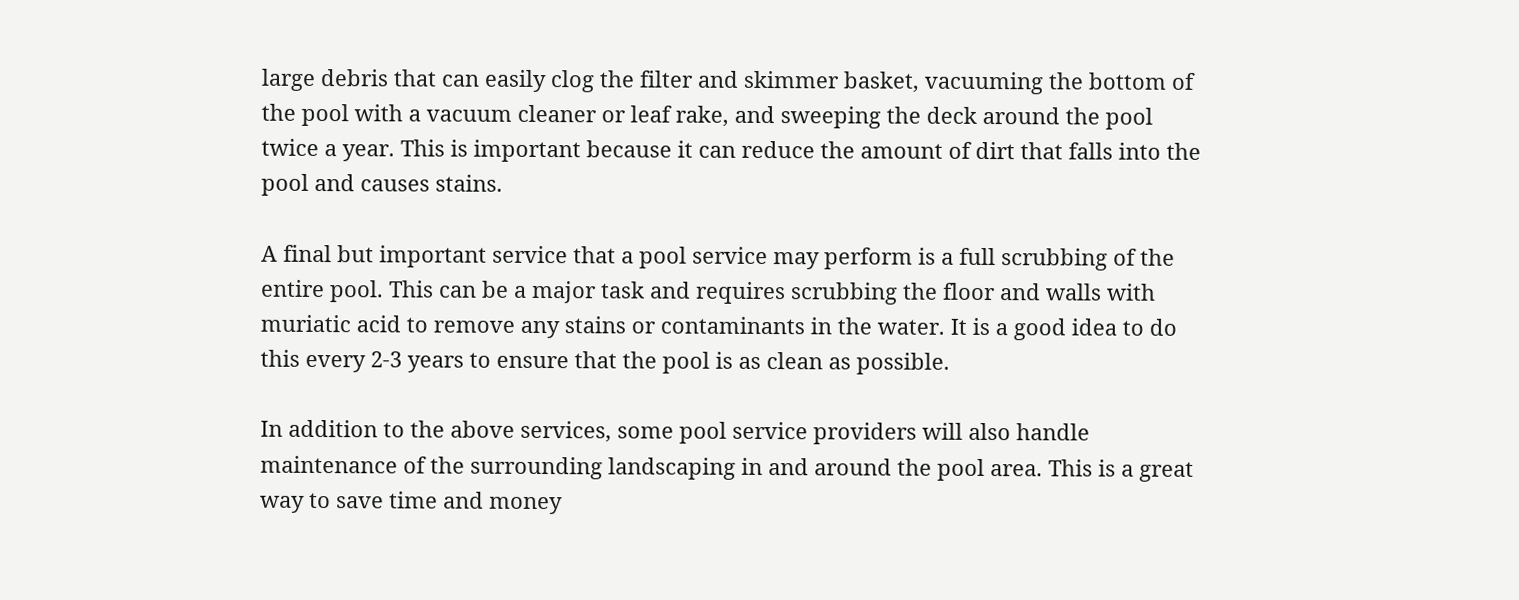large debris that can easily clog the filter and skimmer basket, vacuuming the bottom of the pool with a vacuum cleaner or leaf rake, and sweeping the deck around the pool twice a year. This is important because it can reduce the amount of dirt that falls into the pool and causes stains.

A final but important service that a pool service may perform is a full scrubbing of the entire pool. This can be a major task and requires scrubbing the floor and walls with muriatic acid to remove any stains or contaminants in the water. It is a good idea to do this every 2-3 years to ensure that the pool is as clean as possible.

In addition to the above services, some pool service providers will also handle maintenance of the surrounding landscaping in and around the pool area. This is a great way to save time and money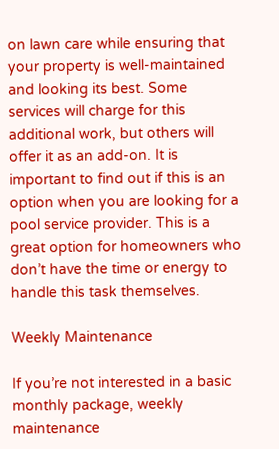on lawn care while ensuring that your property is well-maintained and looking its best. Some services will charge for this additional work, but others will offer it as an add-on. It is important to find out if this is an option when you are looking for a pool service provider. This is a great option for homeowners who don’t have the time or energy to handle this task themselves.

Weekly Maintenance

If you’re not interested in a basic monthly package, weekly maintenance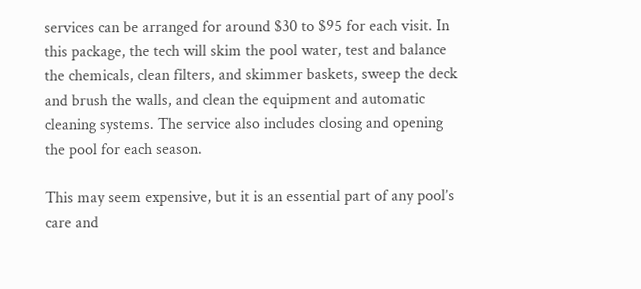services can be arranged for around $30 to $95 for each visit. In this package, the tech will skim the pool water, test and balance the chemicals, clean filters, and skimmer baskets, sweep the deck and brush the walls, and clean the equipment and automatic cleaning systems. The service also includes closing and opening the pool for each season.

This may seem expensive, but it is an essential part of any pool’s care and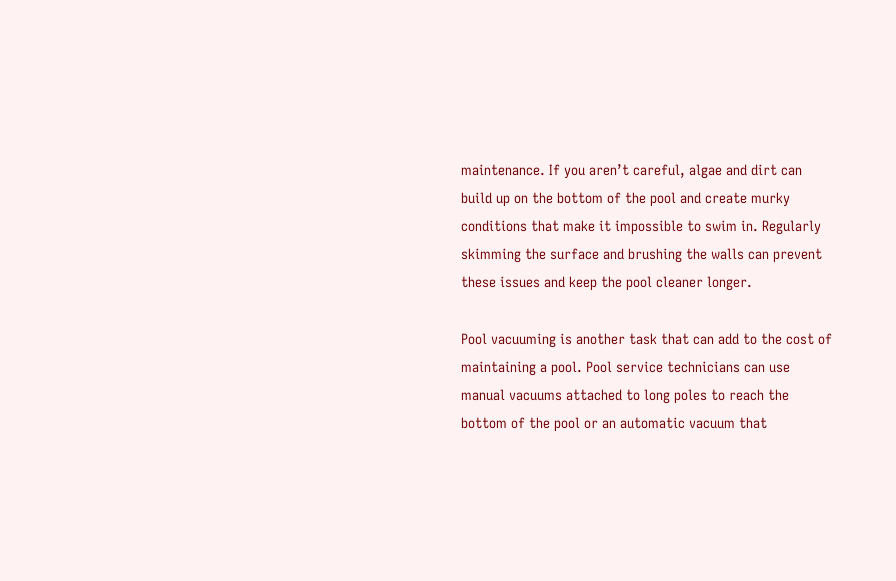maintenance. If you aren’t careful, algae and dirt can build up on the bottom of the pool and create murky conditions that make it impossible to swim in. Regularly skimming the surface and brushing the walls can prevent these issues and keep the pool cleaner longer.

Pool vacuuming is another task that can add to the cost of maintaining a pool. Pool service technicians can use manual vacuums attached to long poles to reach the bottom of the pool or an automatic vacuum that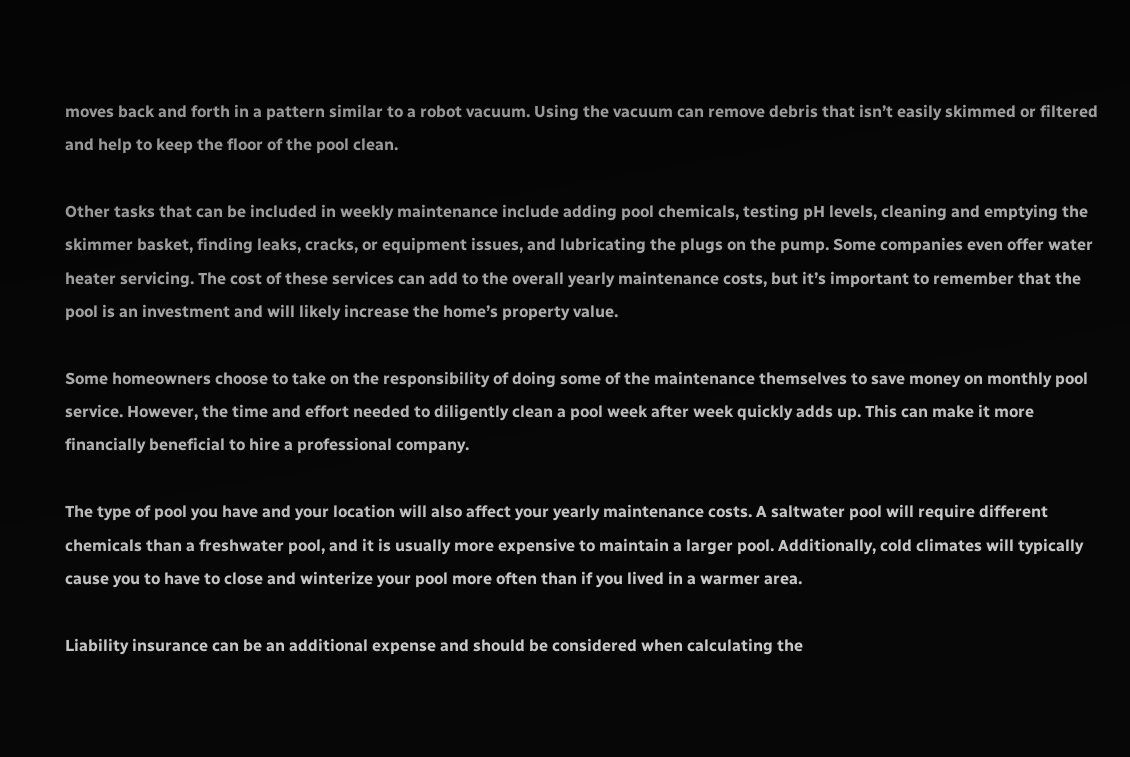moves back and forth in a pattern similar to a robot vacuum. Using the vacuum can remove debris that isn’t easily skimmed or filtered and help to keep the floor of the pool clean.

Other tasks that can be included in weekly maintenance include adding pool chemicals, testing pH levels, cleaning and emptying the skimmer basket, finding leaks, cracks, or equipment issues, and lubricating the plugs on the pump. Some companies even offer water heater servicing. The cost of these services can add to the overall yearly maintenance costs, but it’s important to remember that the pool is an investment and will likely increase the home’s property value.

Some homeowners choose to take on the responsibility of doing some of the maintenance themselves to save money on monthly pool service. However, the time and effort needed to diligently clean a pool week after week quickly adds up. This can make it more financially beneficial to hire a professional company.

The type of pool you have and your location will also affect your yearly maintenance costs. A saltwater pool will require different chemicals than a freshwater pool, and it is usually more expensive to maintain a larger pool. Additionally, cold climates will typically cause you to have to close and winterize your pool more often than if you lived in a warmer area.

Liability insurance can be an additional expense and should be considered when calculating the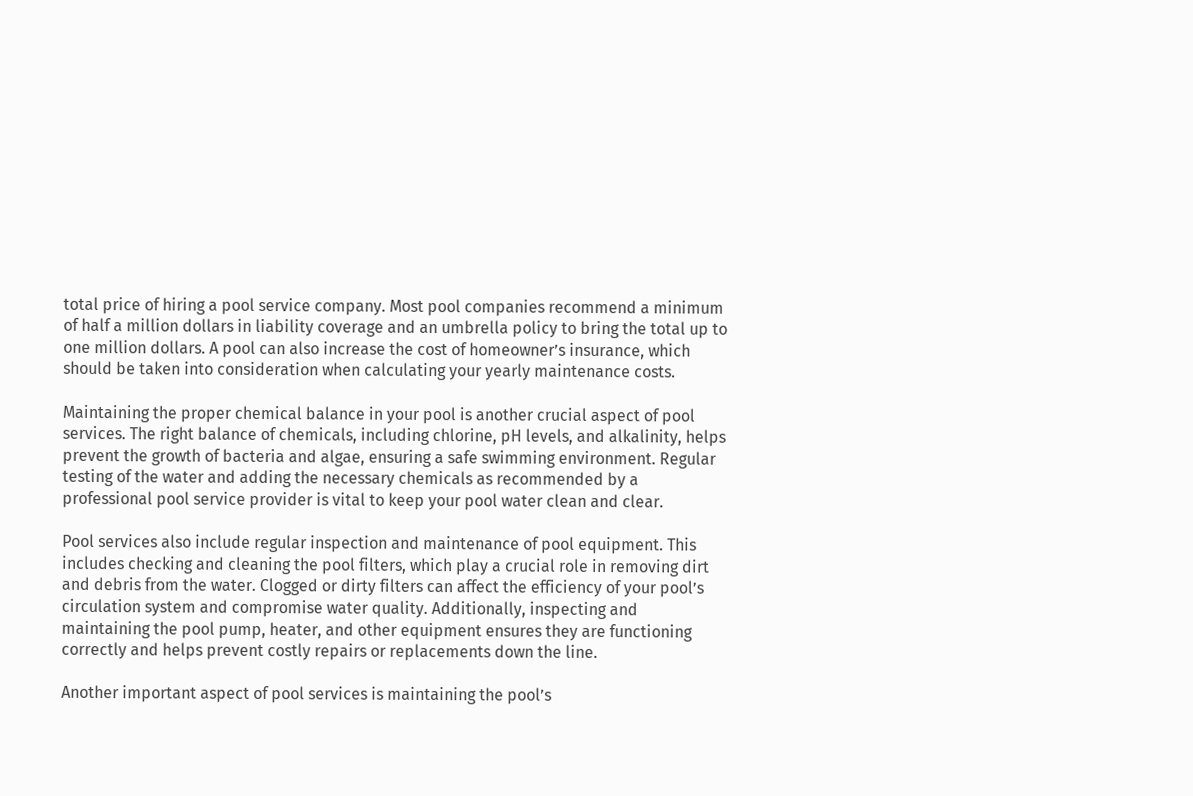total price of hiring a pool service company. Most pool companies recommend a minimum of half a million dollars in liability coverage and an umbrella policy to bring the total up to one million dollars. A pool can also increase the cost of homeowner’s insurance, which should be taken into consideration when calculating your yearly maintenance costs.

Maintaining the proper chemical balance in your pool is another crucial aspect of pool services. The right balance of chemicals, including chlorine, pH levels, and alkalinity, helps prevent the growth of bacteria and algae, ensuring a safe swimming environment. Regular testing of the water and adding the necessary chemicals as recommended by a professional pool service provider is vital to keep your pool water clean and clear.

Pool services also include regular inspection and maintenance of pool equipment. This includes checking and cleaning the pool filters, which play a crucial role in removing dirt and debris from the water. Clogged or dirty filters can affect the efficiency of your pool’s circulation system and compromise water quality. Additionally, inspecting and maintaining the pool pump, heater, and other equipment ensures they are functioning correctly and helps prevent costly repairs or replacements down the line.

Another important aspect of pool services is maintaining the pool’s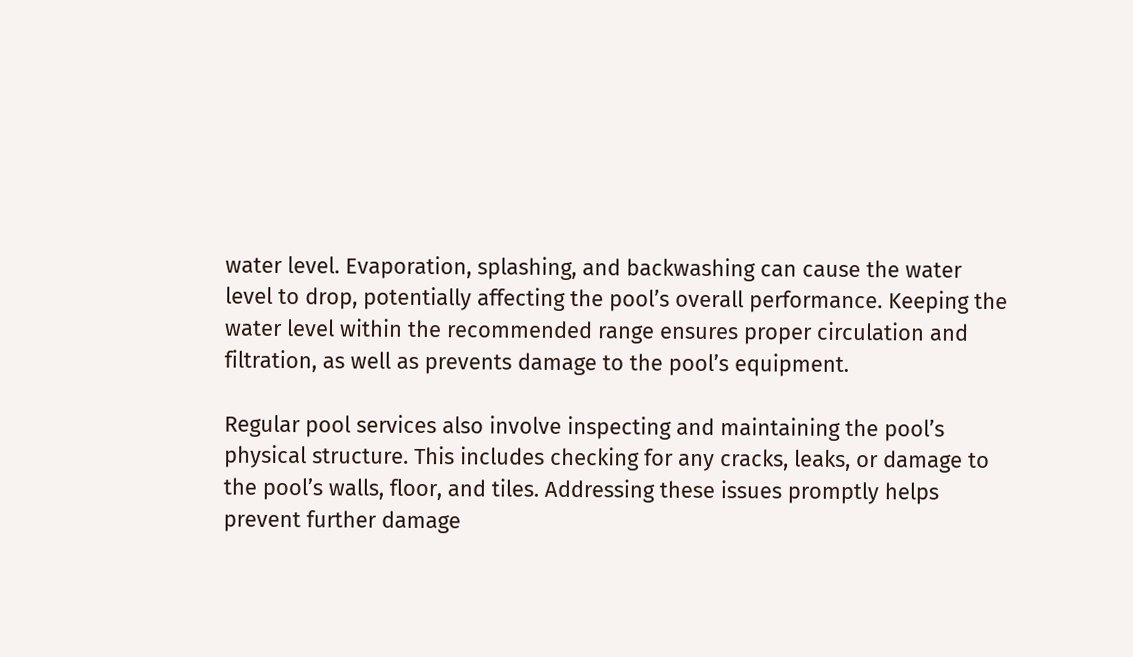water level. Evaporation, splashing, and backwashing can cause the water level to drop, potentially affecting the pool’s overall performance. Keeping the water level within the recommended range ensures proper circulation and filtration, as well as prevents damage to the pool’s equipment.

Regular pool services also involve inspecting and maintaining the pool’s physical structure. This includes checking for any cracks, leaks, or damage to the pool’s walls, floor, and tiles. Addressing these issues promptly helps prevent further damage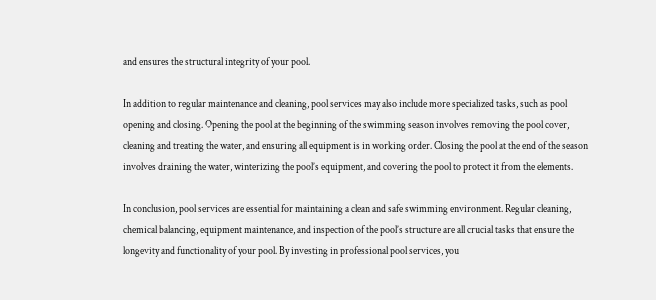and ensures the structural integrity of your pool.

In addition to regular maintenance and cleaning, pool services may also include more specialized tasks, such as pool opening and closing. Opening the pool at the beginning of the swimming season involves removing the pool cover, cleaning and treating the water, and ensuring all equipment is in working order. Closing the pool at the end of the season involves draining the water, winterizing the pool’s equipment, and covering the pool to protect it from the elements.

In conclusion, pool services are essential for maintaining a clean and safe swimming environment. Regular cleaning, chemical balancing, equipment maintenance, and inspection of the pool’s structure are all crucial tasks that ensure the longevity and functionality of your pool. By investing in professional pool services, you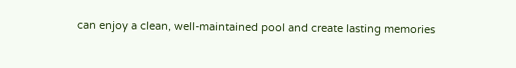can enjoy a clean, well-maintained pool and create lasting memories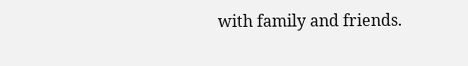with family and friends.